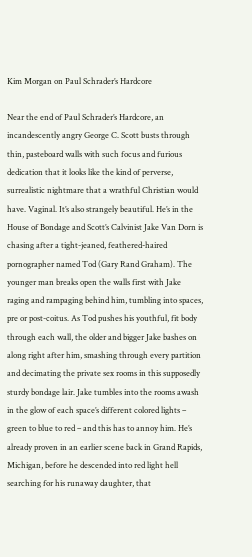Kim Morgan on Paul Schrader’s Hardcore

Near the end of Paul Schrader’s Hardcore, an incandescently angry George C. Scott busts through thin, pasteboard walls with such focus and furious dedication that it looks like the kind of perverse, surrealistic nightmare that a wrathful Christian would have. Vaginal. It’s also strangely beautiful. He’s in the House of Bondage and Scott’s Calvinist Jake Van Dorn is chasing after a tight-jeaned, feathered-haired pornographer named Tod (Gary Rand Graham). The younger man breaks open the walls first with Jake raging and rampaging behind him, tumbling into spaces, pre or post-coitus. As Tod pushes his youthful, fit body through each wall, the older and bigger Jake bashes on along right after him, smashing through every partition and decimating the private sex rooms in this supposedly sturdy bondage lair. Jake tumbles into the rooms awash in the glow of each space’s different colored lights – green to blue to red – and this has to annoy him. He’s already proven in an earlier scene back in Grand Rapids, Michigan, before he descended into red light hell searching for his runaway daughter, that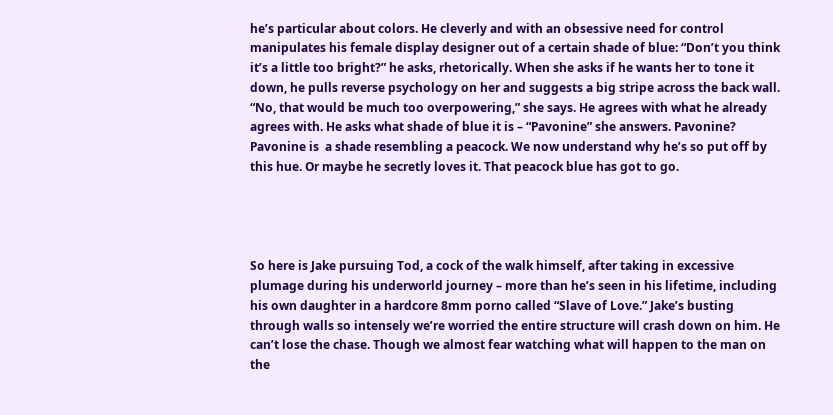he’s particular about colors. He cleverly and with an obsessive need for control manipulates his female display designer out of a certain shade of blue: “Don’t you think it’s a little too bright?” he asks, rhetorically. When she asks if he wants her to tone it down, he pulls reverse psychology on her and suggests a big stripe across the back wall. “No, that would be much too overpowering,” she says. He agrees with what he already agrees with. He asks what shade of blue it is – “Pavonine” she answers. Pavonine? Pavonine is  a shade resembling a peacock. We now understand why he’s so put off by this hue. Or maybe he secretly loves it. That peacock blue has got to go.




So here is Jake pursuing Tod, a cock of the walk himself, after taking in excessive plumage during his underworld journey – more than he’s seen in his lifetime, including his own daughter in a hardcore 8mm porno called “Slave of Love.” Jake’s busting through walls so intensely we’re worried the entire structure will crash down on him. He can’t lose the chase. Though we almost fear watching what will happen to the man on the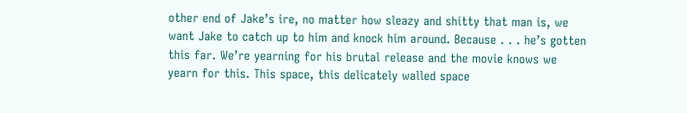other end of Jake’s ire, no matter how sleazy and shitty that man is, we want Jake to catch up to him and knock him around. Because . . . he’s gotten this far. We’re yearning for his brutal release and the movie knows we yearn for this. This space, this delicately walled space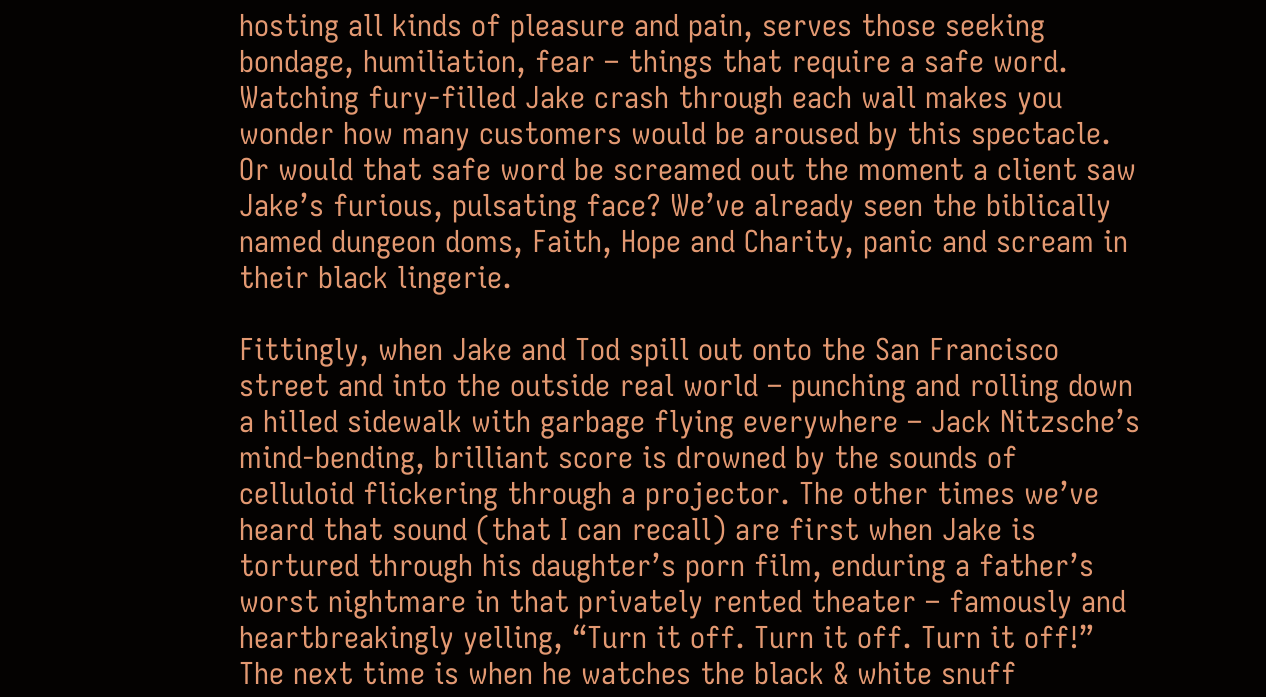hosting all kinds of pleasure and pain, serves those seeking bondage, humiliation, fear – things that require a safe word. Watching fury-filled Jake crash through each wall makes you wonder how many customers would be aroused by this spectacle. Or would that safe word be screamed out the moment a client saw Jake’s furious, pulsating face? We’ve already seen the biblically named dungeon doms, Faith, Hope and Charity, panic and scream in their black lingerie.

Fittingly, when Jake and Tod spill out onto the San Francisco street and into the outside real world – punching and rolling down a hilled sidewalk with garbage flying everywhere – Jack Nitzsche’s mind-bending, brilliant score is drowned by the sounds of celluloid flickering through a projector. The other times we’ve heard that sound (that I can recall) are first when Jake is tortured through his daughter’s porn film, enduring a father’s worst nightmare in that privately rented theater – famously and heartbreakingly yelling, “Turn it off. Turn it off. Turn it off!” The next time is when he watches the black & white snuff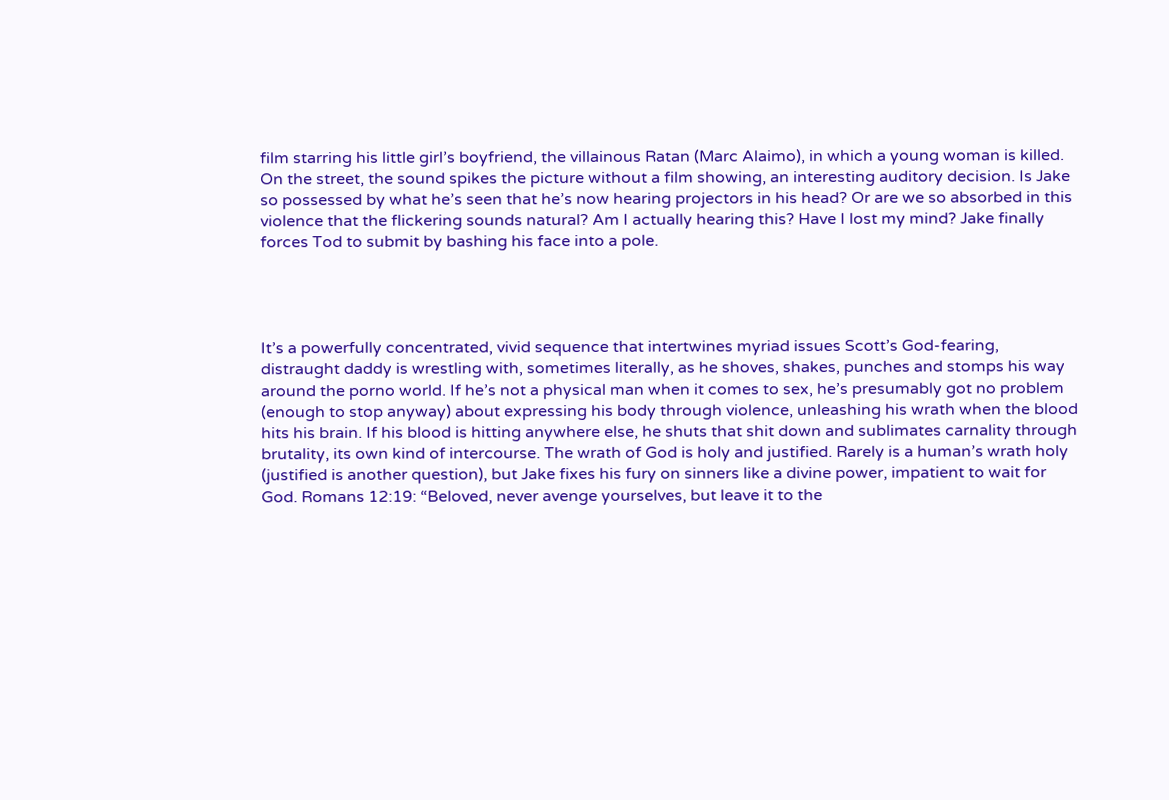film starring his little girl’s boyfriend, the villainous Ratan (Marc Alaimo), in which a young woman is killed. On the street, the sound spikes the picture without a film showing, an interesting auditory decision. Is Jake so possessed by what he’s seen that he’s now hearing projectors in his head? Or are we so absorbed in this violence that the flickering sounds natural? Am I actually hearing this? Have I lost my mind? Jake finally forces Tod to submit by bashing his face into a pole.




It’s a powerfully concentrated, vivid sequence that intertwines myriad issues Scott’s God-fearing, distraught daddy is wrestling with, sometimes literally, as he shoves, shakes, punches and stomps his way around the porno world. If he’s not a physical man when it comes to sex, he’s presumably got no problem (enough to stop anyway) about expressing his body through violence, unleashing his wrath when the blood hits his brain. If his blood is hitting anywhere else, he shuts that shit down and sublimates carnality through brutality, its own kind of intercourse. The wrath of God is holy and justified. Rarely is a human’s wrath holy (justified is another question), but Jake fixes his fury on sinners like a divine power, impatient to wait for God. Romans 12:19: “Beloved, never avenge yourselves, but leave it to the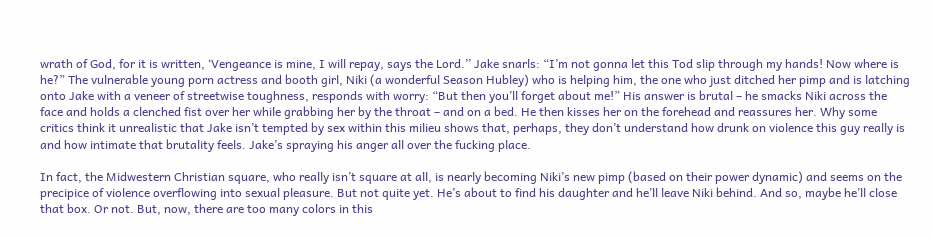wrath of God, for it is written, ‘Vengeance is mine, I will repay, says the Lord.’’ Jake snarls: “I’m not gonna let this Tod slip through my hands! Now where is he?” The vulnerable young porn actress and booth girl, Niki (a wonderful Season Hubley) who is helping him, the one who just ditched her pimp and is latching onto Jake with a veneer of streetwise toughness, responds with worry: “But then you’ll forget about me!” His answer is brutal – he smacks Niki across the face and holds a clenched fist over her while grabbing her by the throat – and on a bed. He then kisses her on the forehead and reassures her. Why some critics think it unrealistic that Jake isn’t tempted by sex within this milieu shows that, perhaps, they don’t understand how drunk on violence this guy really is and how intimate that brutality feels. Jake’s spraying his anger all over the fucking place.

In fact, the Midwestern Christian square, who really isn’t square at all, is nearly becoming Niki’s new pimp (based on their power dynamic) and seems on the precipice of violence overflowing into sexual pleasure. But not quite yet. He’s about to find his daughter and he’ll leave Niki behind. And so, maybe he’ll close that box. Or not. But, now, there are too many colors in this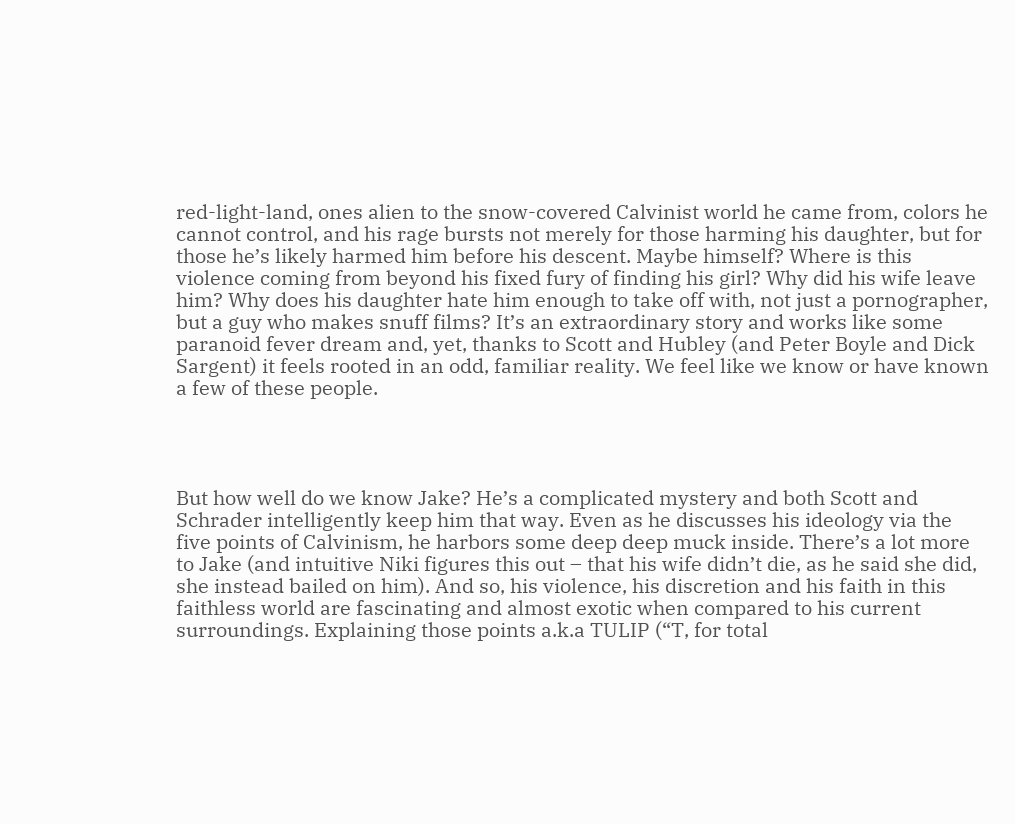red-light-land, ones alien to the snow-covered Calvinist world he came from, colors he cannot control, and his rage bursts not merely for those harming his daughter, but for those he’s likely harmed him before his descent. Maybe himself? Where is this violence coming from beyond his fixed fury of finding his girl? Why did his wife leave him? Why does his daughter hate him enough to take off with, not just a pornographer, but a guy who makes snuff films? It’s an extraordinary story and works like some paranoid fever dream and, yet, thanks to Scott and Hubley (and Peter Boyle and Dick Sargent) it feels rooted in an odd, familiar reality. We feel like we know or have known a few of these people.




But how well do we know Jake? He’s a complicated mystery and both Scott and Schrader intelligently keep him that way. Even as he discusses his ideology via the five points of Calvinism, he harbors some deep deep muck inside. There’s a lot more to Jake (and intuitive Niki figures this out – that his wife didn’t die, as he said she did, she instead bailed on him). And so, his violence, his discretion and his faith in this faithless world are fascinating and almost exotic when compared to his current surroundings. Explaining those points a.k.a TULIP (“T, for total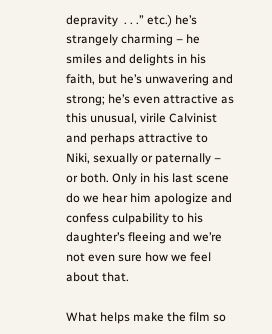depravity  . . .” etc.) he’s strangely charming – he smiles and delights in his faith, but he’s unwavering and strong; he’s even attractive as this unusual, virile Calvinist and perhaps attractive to Niki, sexually or paternally – or both. Only in his last scene do we hear him apologize and confess culpability to his daughter’s fleeing and we’re not even sure how we feel about that.

What helps make the film so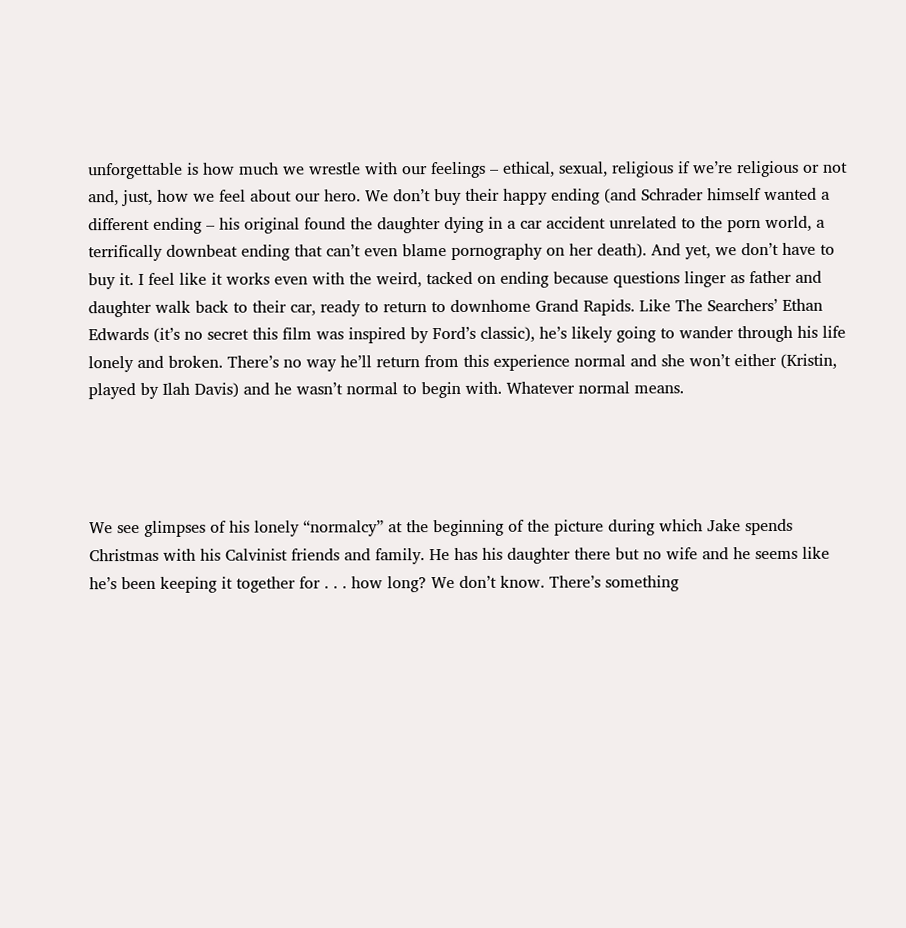unforgettable is how much we wrestle with our feelings – ethical, sexual, religious if we’re religious or not and, just, how we feel about our hero. We don’t buy their happy ending (and Schrader himself wanted a different ending – his original found the daughter dying in a car accident unrelated to the porn world, a terrifically downbeat ending that can’t even blame pornography on her death). And yet, we don’t have to buy it. I feel like it works even with the weird, tacked on ending because questions linger as father and daughter walk back to their car, ready to return to downhome Grand Rapids. Like The Searchers’ Ethan Edwards (it’s no secret this film was inspired by Ford’s classic), he’s likely going to wander through his life lonely and broken. There’s no way he’ll return from this experience normal and she won’t either (Kristin, played by Ilah Davis) and he wasn’t normal to begin with. Whatever normal means.




We see glimpses of his lonely “normalcy” at the beginning of the picture during which Jake spends Christmas with his Calvinist friends and family. He has his daughter there but no wife and he seems like he’s been keeping it together for . . . how long? We don’t know. There’s something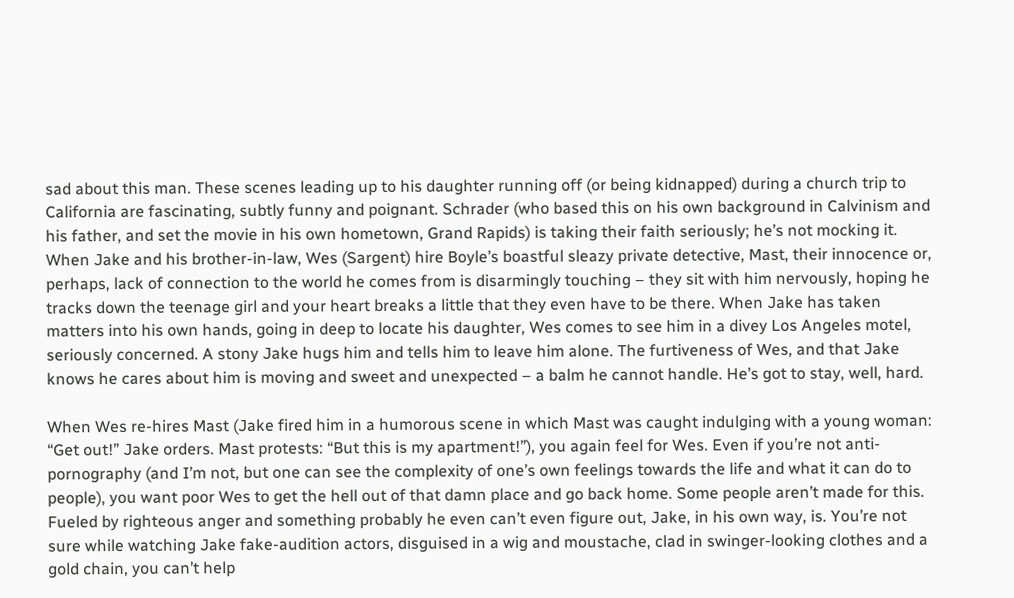sad about this man. These scenes leading up to his daughter running off (or being kidnapped) during a church trip to California are fascinating, subtly funny and poignant. Schrader (who based this on his own background in Calvinism and his father, and set the movie in his own hometown, Grand Rapids) is taking their faith seriously; he’s not mocking it. When Jake and his brother-in-law, Wes (Sargent) hire Boyle’s boastful sleazy private detective, Mast, their innocence or, perhaps, lack of connection to the world he comes from is disarmingly touching – they sit with him nervously, hoping he tracks down the teenage girl and your heart breaks a little that they even have to be there. When Jake has taken matters into his own hands, going in deep to locate his daughter, Wes comes to see him in a divey Los Angeles motel, seriously concerned. A stony Jake hugs him and tells him to leave him alone. The furtiveness of Wes, and that Jake knows he cares about him is moving and sweet and unexpected – a balm he cannot handle. He’s got to stay, well, hard.

When Wes re-hires Mast (Jake fired him in a humorous scene in which Mast was caught indulging with a young woman: “Get out!” Jake orders. Mast protests: “But this is my apartment!”), you again feel for Wes. Even if you’re not anti-pornography (and I’m not, but one can see the complexity of one’s own feelings towards the life and what it can do to people), you want poor Wes to get the hell out of that damn place and go back home. Some people aren’t made for this. Fueled by righteous anger and something probably he even can’t even figure out, Jake, in his own way, is. You’re not sure while watching Jake fake-audition actors, disguised in a wig and moustache, clad in swinger-looking clothes and a gold chain, you can’t help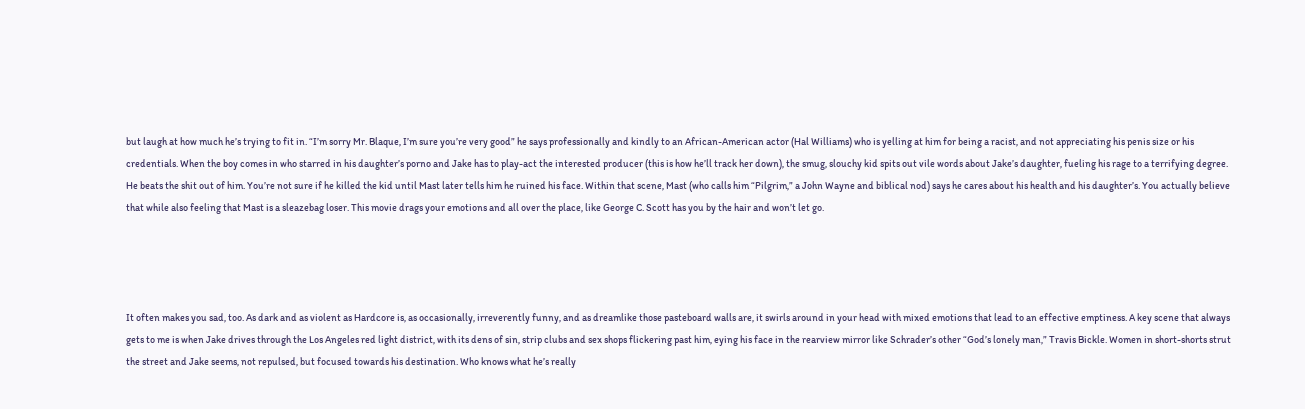but laugh at how much he’s trying to fit in. “I’m sorry Mr. Blaque, I’m sure you’re very good” he says professionally and kindly to an African-American actor (Hal Williams) who is yelling at him for being a racist, and not appreciating his penis size or his credentials. When the boy comes in who starred in his daughter’s porno and Jake has to play-act the interested producer (this is how he’ll track her down), the smug, slouchy kid spits out vile words about Jake’s daughter, fueling his rage to a terrifying degree. He beats the shit out of him. You’re not sure if he killed the kid until Mast later tells him he ruined his face. Within that scene, Mast (who calls him “Pilgrim,” a John Wayne and biblical nod) says he cares about his health and his daughter’s. You actually believe that while also feeling that Mast is a sleazebag loser. This movie drags your emotions and all over the place, like George C. Scott has you by the hair and won’t let go.




It often makes you sad, too. As dark and as violent as Hardcore is, as occasionally, irreverently funny, and as dreamlike those pasteboard walls are, it swirls around in your head with mixed emotions that lead to an effective emptiness. A key scene that always gets to me is when Jake drives through the Los Angeles red light district, with its dens of sin, strip clubs and sex shops flickering past him, eying his face in the rearview mirror like Schrader’s other “God’s lonely man,” Travis Bickle. Women in short-shorts strut the street and Jake seems, not repulsed, but focused towards his destination. Who knows what he’s really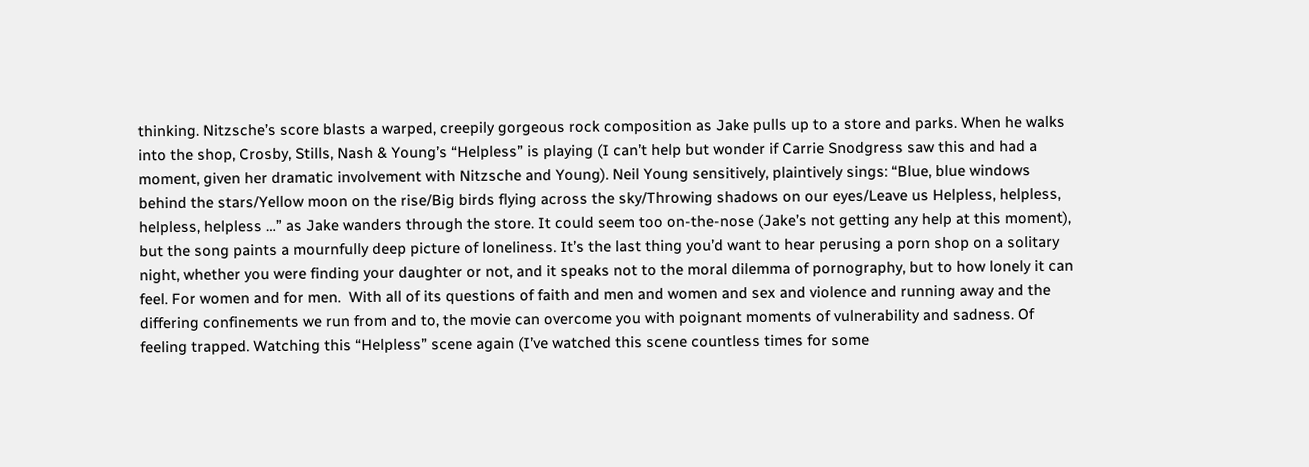thinking. Nitzsche’s score blasts a warped, creepily gorgeous rock composition as Jake pulls up to a store and parks. When he walks into the shop, Crosby, Stills, Nash & Young’s “Helpless” is playing (I can’t help but wonder if Carrie Snodgress saw this and had a moment, given her dramatic involvement with Nitzsche and Young). Neil Young sensitively, plaintively sings: “Blue, blue windows behind the stars/Yellow moon on the rise/Big birds flying across the sky/Throwing shadows on our eyes/Leave us Helpless, helpless, helpless, helpless …” as Jake wanders through the store. It could seem too on-the-nose (Jake’s not getting any help at this moment), but the song paints a mournfully deep picture of loneliness. It’s the last thing you’d want to hear perusing a porn shop on a solitary night, whether you were finding your daughter or not, and it speaks not to the moral dilemma of pornography, but to how lonely it can feel. For women and for men.  With all of its questions of faith and men and women and sex and violence and running away and the differing confinements we run from and to, the movie can overcome you with poignant moments of vulnerability and sadness. Of feeling trapped. Watching this “Helpless” scene again (I’ve watched this scene countless times for some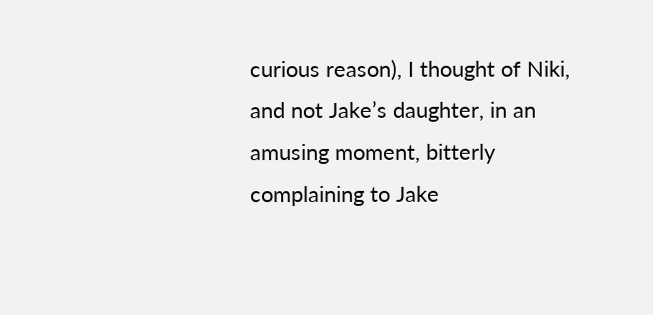curious reason), I thought of Niki, and not Jake’s daughter, in an amusing moment, bitterly complaining to Jake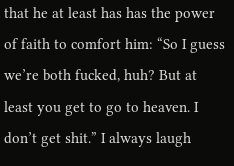that he at least has has the power of faith to comfort him: “So I guess we’re both fucked, huh? But at least you get to go to heaven. I don’t get shit.” I always laugh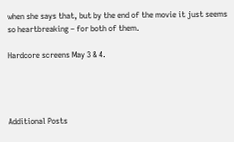when she says that, but by the end of the movie it just seems so heartbreaking – for both of them.

Hardcore screens May 3 & 4.




Additional Posts